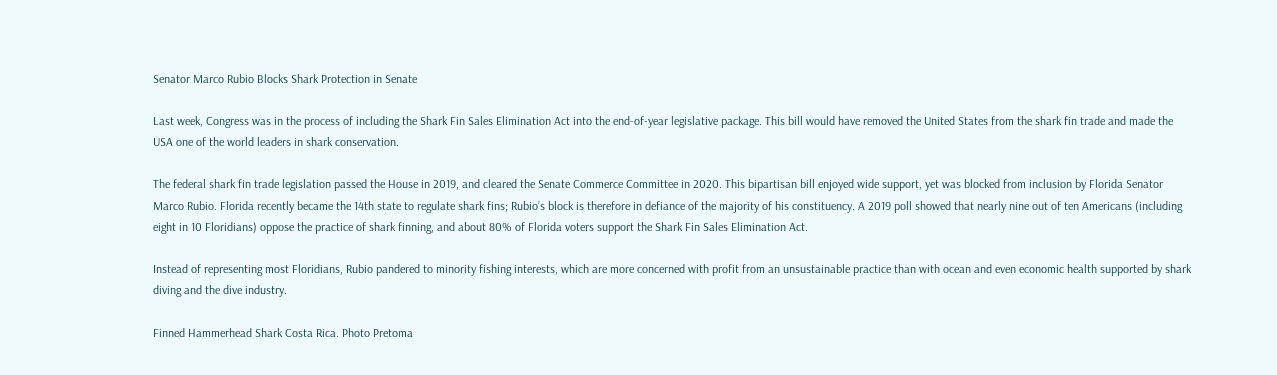Senator Marco Rubio Blocks Shark Protection in Senate

Last week, Congress was in the process of including the Shark Fin Sales Elimination Act into the end-of-year legislative package. This bill would have removed the United States from the shark fin trade and made the USA one of the world leaders in shark conservation.

The federal shark fin trade legislation passed the House in 2019, and cleared the Senate Commerce Committee in 2020. This bipartisan bill enjoyed wide support, yet was blocked from inclusion by Florida Senator Marco Rubio. Florida recently became the 14th state to regulate shark fins; Rubio’s block is therefore in defiance of the majority of his constituency. A 2019 poll showed that nearly nine out of ten Americans (including eight in 10 Floridians) oppose the practice of shark finning, and about 80% of Florida voters support the Shark Fin Sales Elimination Act.

Instead of representing most Floridians, Rubio pandered to minority fishing interests, which are more concerned with profit from an unsustainable practice than with ocean and even economic health supported by shark diving and the dive industry.

Finned Hammerhead Shark Costa Rica. Photo Pretoma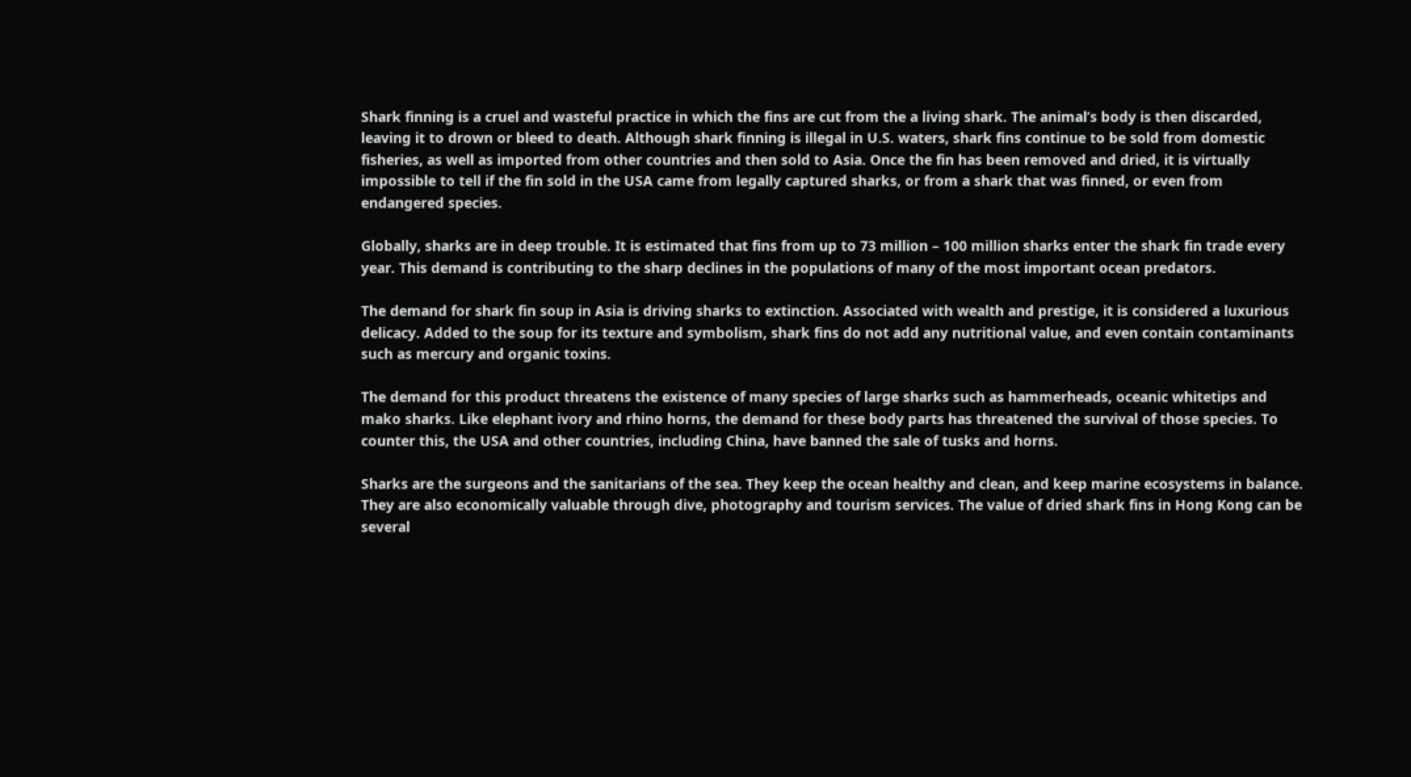Shark finning is a cruel and wasteful practice in which the fins are cut from the a living shark. The animal’s body is then discarded, leaving it to drown or bleed to death. Although shark finning is illegal in U.S. waters, shark fins continue to be sold from domestic fisheries, as well as imported from other countries and then sold to Asia. Once the fin has been removed and dried, it is virtually impossible to tell if the fin sold in the USA came from legally captured sharks, or from a shark that was finned, or even from endangered species.

Globally, sharks are in deep trouble. It is estimated that fins from up to 73 million – 100 million sharks enter the shark fin trade every year. This demand is contributing to the sharp declines in the populations of many of the most important ocean predators.

The demand for shark fin soup in Asia is driving sharks to extinction. Associated with wealth and prestige, it is considered a luxurious delicacy. Added to the soup for its texture and symbolism, shark fins do not add any nutritional value, and even contain contaminants such as mercury and organic toxins.

The demand for this product threatens the existence of many species of large sharks such as hammerheads, oceanic whitetips and mako sharks. Like elephant ivory and rhino horns, the demand for these body parts has threatened the survival of those species. To counter this, the USA and other countries, including China, have banned the sale of tusks and horns.

Sharks are the surgeons and the sanitarians of the sea. They keep the ocean healthy and clean, and keep marine ecosystems in balance. They are also economically valuable through dive, photography and tourism services. The value of dried shark fins in Hong Kong can be several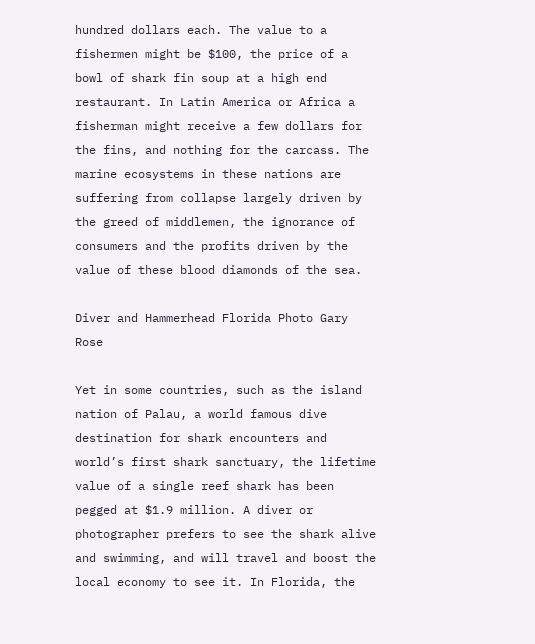hundred dollars each. The value to a fishermen might be $100, the price of a bowl of shark fin soup at a high end restaurant. In Latin America or Africa a fisherman might receive a few dollars for the fins, and nothing for the carcass. The marine ecosystems in these nations are suffering from collapse largely driven by the greed of middlemen, the ignorance of consumers and the profits driven by the value of these blood diamonds of the sea.

Diver and Hammerhead Florida Photo Gary Rose

Yet in some countries, such as the island nation of Palau, a world famous dive destination for shark encounters and world’s first shark sanctuary, the lifetime value of a single reef shark has been pegged at $1.9 million. A diver or photographer prefers to see the shark alive and swimming, and will travel and boost the local economy to see it. In Florida, the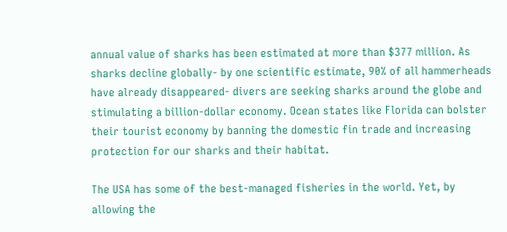annual value of sharks has been estimated at more than $377 million. As sharks decline globally- by one scientific estimate, 90% of all hammerheads have already disappeared- divers are seeking sharks around the globe and stimulating a billion-dollar economy. Ocean states like Florida can bolster their tourist economy by banning the domestic fin trade and increasing protection for our sharks and their habitat.

The USA has some of the best-managed fisheries in the world. Yet, by allowing the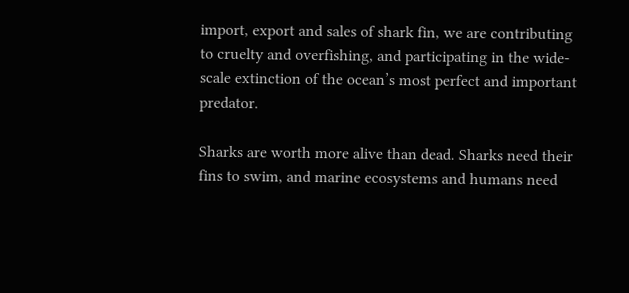import, export and sales of shark fin, we are contributing to cruelty and overfishing, and participating in the wide-scale extinction of the ocean’s most perfect and important predator.

Sharks are worth more alive than dead. Sharks need their fins to swim, and marine ecosystems and humans need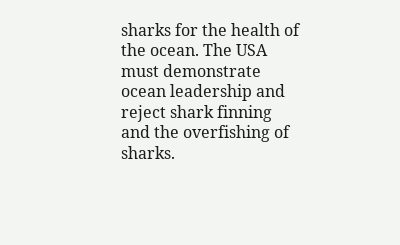sharks for the health of the ocean. The USA must demonstrate ocean leadership and reject shark finning and the overfishing of sharks.